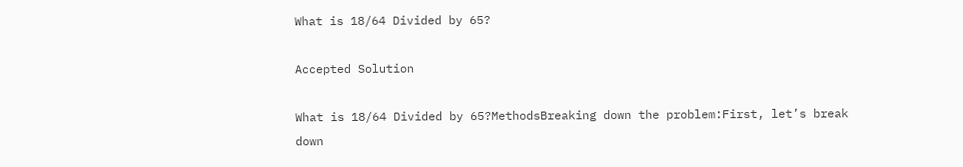What is 18/64 Divided by 65?

Accepted Solution

What is 18/64 Divided by 65?MethodsBreaking down the problem:First, let’s break down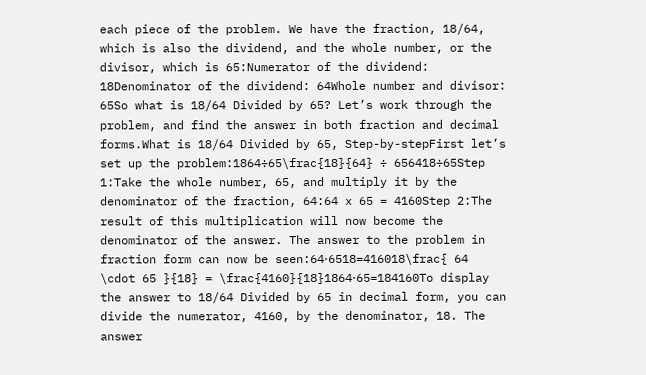each piece of the problem. We have the fraction, 18/64, which is also the dividend, and the whole number, or the divisor, which is 65:Numerator of the dividend: 18Denominator of the dividend: 64Whole number and divisor: 65So what is 18/64 Divided by 65? Let’s work through the problem, and find the answer in both fraction and decimal forms.What is 18/64 Divided by 65, Step-by-stepFirst let’s set up the problem:1864÷65\frac{18}{64} ÷ 656418÷65Step 1:Take the whole number, 65, and multiply it by the denominator of the fraction, 64:64 x 65 = 4160Step 2:The result of this multiplication will now become the denominator of the answer. The answer to the problem in fraction form can now be seen:64⋅6518=416018\frac{ 64 \cdot 65 }{18} = \frac{4160}{18}1864⋅65=184160To display the answer to 18/64 Divided by 65 in decimal form, you can divide the numerator, 4160, by the denominator, 18. The answer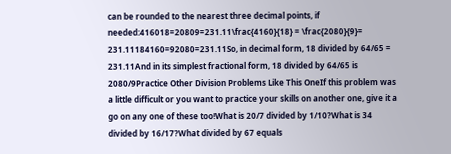can be rounded to the nearest three decimal points, if needed:416018=20809=231.11\frac{4160}{18} = \frac{2080}{9}= 231.11184160=92080=231.11So, in decimal form, 18 divided by 64/65 = 231.11And in its simplest fractional form, 18 divided by 64/65 is 2080/9Practice Other Division Problems Like This OneIf this problem was a little difficult or you want to practice your skills on another one, give it a go on any one of these too!What is 20/7 divided by 1/10?What is 34 divided by 16/17?What divided by 67 equals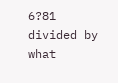6?81 divided by what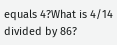equals 4?What is 4/14 divided by 86?